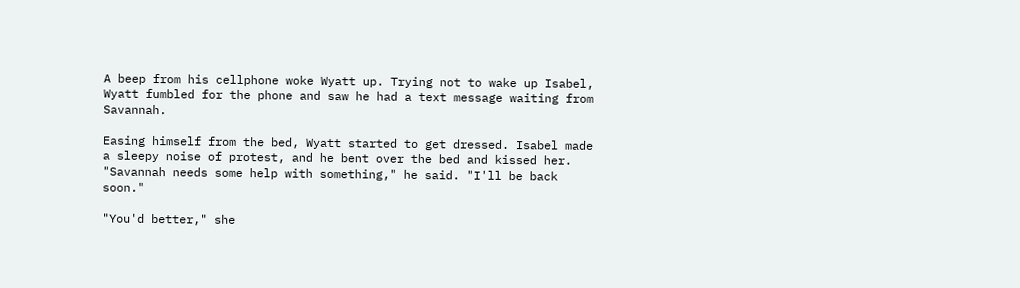A beep from his cellphone woke Wyatt up. Trying not to wake up Isabel, Wyatt fumbled for the phone and saw he had a text message waiting from Savannah.

Easing himself from the bed, Wyatt started to get dressed. Isabel made a sleepy noise of protest, and he bent over the bed and kissed her. "Savannah needs some help with something," he said. "I'll be back soon."

"You'd better," she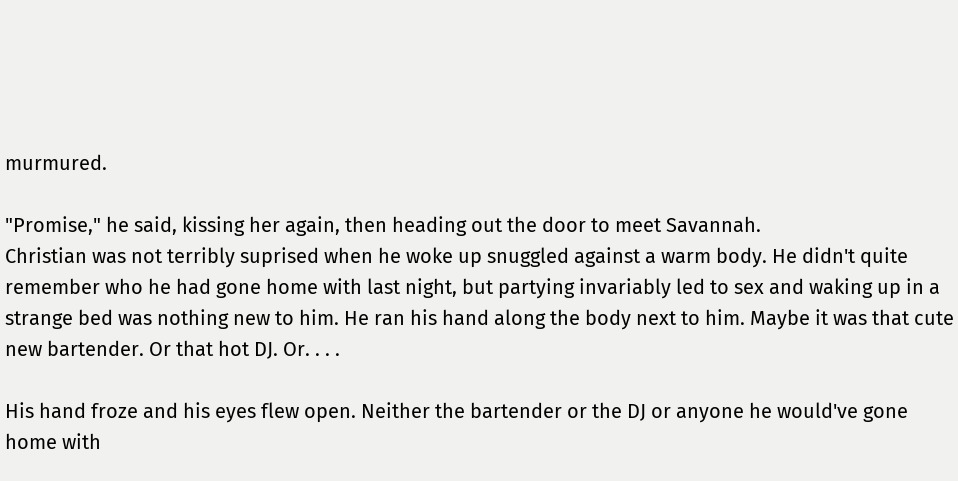murmured.

"Promise," he said, kissing her again, then heading out the door to meet Savannah.
Christian was not terribly suprised when he woke up snuggled against a warm body. He didn't quite remember who he had gone home with last night, but partying invariably led to sex and waking up in a strange bed was nothing new to him. He ran his hand along the body next to him. Maybe it was that cute new bartender. Or that hot DJ. Or. . . .

His hand froze and his eyes flew open. Neither the bartender or the DJ or anyone he would've gone home with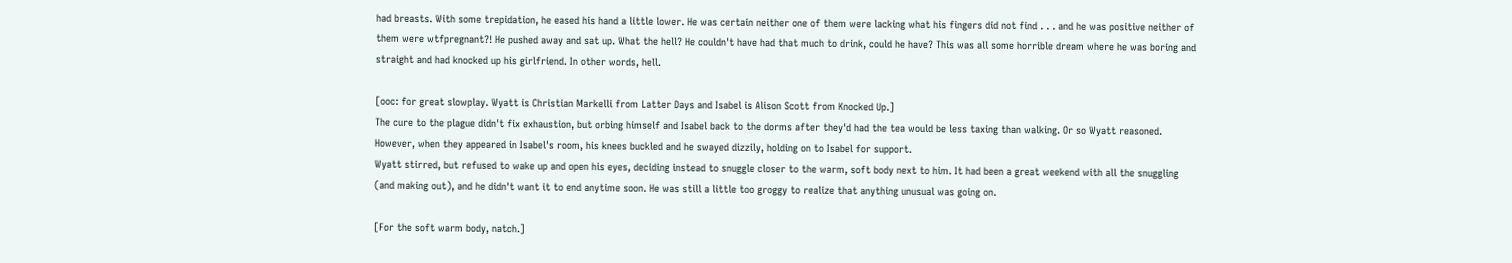had breasts. With some trepidation, he eased his hand a little lower. He was certain neither one of them were lacking what his fingers did not find . . . and he was positive neither of them were wtfpregnant?! He pushed away and sat up. What the hell? He couldn't have had that much to drink, could he have? This was all some horrible dream where he was boring and straight and had knocked up his girlfriend. In other words, hell.

[ooc: for great slowplay. Wyatt is Christian Markelli from Latter Days and Isabel is Alison Scott from Knocked Up.]
The cure to the plague didn't fix exhaustion, but orbing himself and Isabel back to the dorms after they'd had the tea would be less taxing than walking. Or so Wyatt reasoned. However, when they appeared in Isabel's room, his knees buckled and he swayed dizzily, holding on to Isabel for support.
Wyatt stirred, but refused to wake up and open his eyes, deciding instead to snuggle closer to the warm, soft body next to him. It had been a great weekend with all the snuggling (and making out), and he didn't want it to end anytime soon. He was still a little too groggy to realize that anything unusual was going on.

[For the soft warm body, natch.]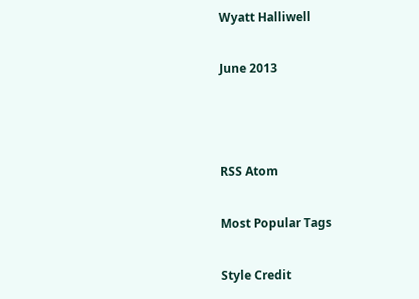Wyatt Halliwell

June 2013



RSS Atom

Most Popular Tags

Style Credit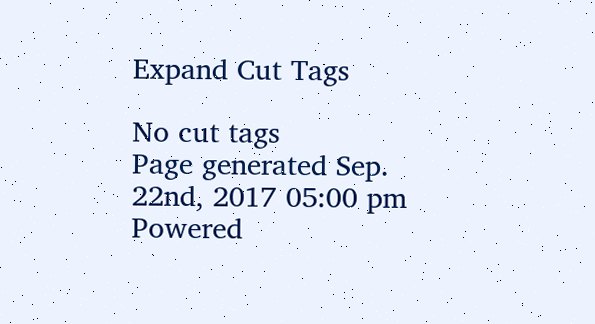Expand Cut Tags

No cut tags
Page generated Sep. 22nd, 2017 05:00 pm
Powered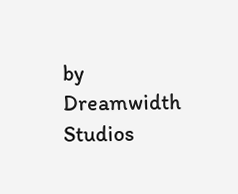by Dreamwidth Studios